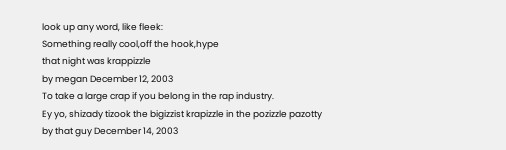look up any word, like fleek:
Something really cool,off the hook,hype
that night was krappizzle
by megan December 12, 2003
To take a large crap if you belong in the rap industry.
Ey yo, shizady tizook the bigizzist krapizzle in the pozizzle pazotty
by that guy December 14, 2003